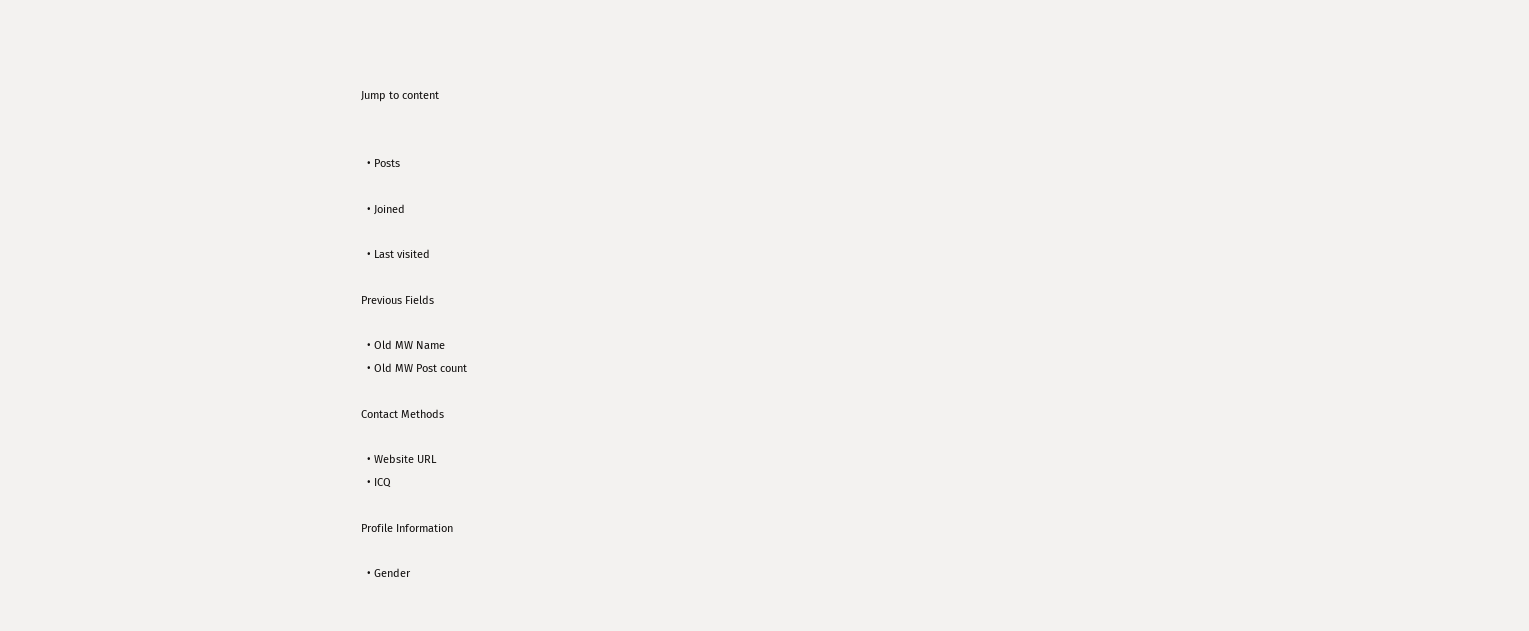Jump to content


  • Posts

  • Joined

  • Last visited

Previous Fields

  • Old MW Name
  • Old MW Post count

Contact Methods

  • Website URL
  • ICQ

Profile Information

  • Gender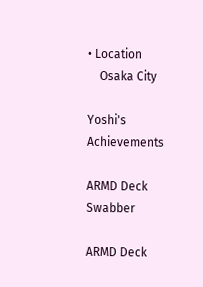• Location
    Osaka City

Yoshi's Achievements

ARMD Deck Swabber

ARMD Deck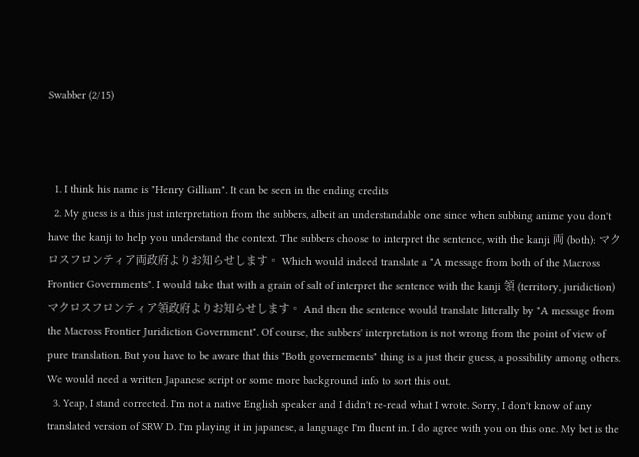Swabber (2/15)



  1. I think his name is "Henry Gilliam". It can be seen in the ending credits
  2. My guess is a this just interpretation from the subbers, albeit an understandable one since when subbing anime you don't have the kanji to help you understand the context. The subbers choose to interpret the sentence, with the kanji 両 (both): マクロスフロンティア両政府よりお知らせします。 Which would indeed translate a "A message from both of the Macross Frontier Governments". I would take that with a grain of salt of interpret the sentence with the kanji 領 (territory, juridiction) マクロスフロンティア領政府よりお知らせします。 And then the sentence would translate litterally by "A message from the Macross Frontier Juridiction Government". Of course, the subbers' interpretation is not wrong from the point of view of pure translation. But you have to be aware that this "Both governements" thing is a just their guess, a possibility among others. We would need a written Japanese script or some more background info to sort this out.
  3. Yeap, I stand corrected. I'm not a native English speaker and I didn't re-read what I wrote. Sorry, I don't know of any translated version of SRW D. I'm playing it in japanese, a language I'm fluent in. I do agree with you on this one. My bet is the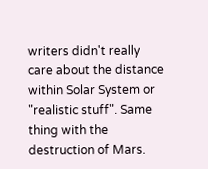writers didn't really care about the distance within Solar System or "realistic stuff". Same thing with the destruction of Mars.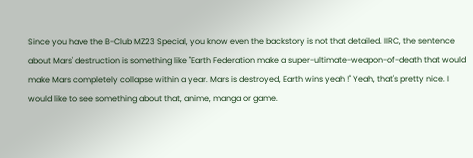Since you have the B-Club MZ23 Special, you know even the backstory is not that detailed. IIRC, the sentence about Mars' destruction is something like "Earth Federation make a super-ultimate-weapon-of-death that would make Mars completely collapse within a year. Mars is destroyed, Earth wins yeah !" Yeah, that's pretty nice. I would like to see something about that, anime, manga or game.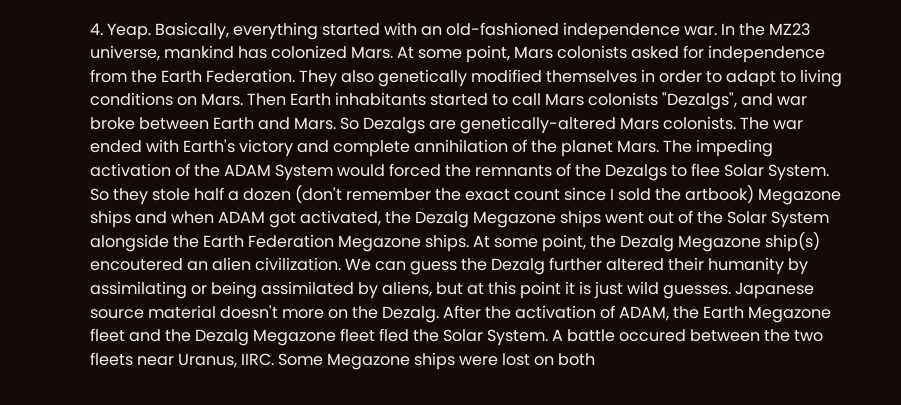4. Yeap. Basically, everything started with an old-fashioned independence war. In the MZ23 universe, mankind has colonized Mars. At some point, Mars colonists asked for independence from the Earth Federation. They also genetically modified themselves in order to adapt to living conditions on Mars. Then Earth inhabitants started to call Mars colonists "Dezalgs", and war broke between Earth and Mars. So Dezalgs are genetically-altered Mars colonists. The war ended with Earth's victory and complete annihilation of the planet Mars. The impeding activation of the ADAM System would forced the remnants of the Dezalgs to flee Solar System. So they stole half a dozen (don't remember the exact count since I sold the artbook) Megazone ships and when ADAM got activated, the Dezalg Megazone ships went out of the Solar System alongside the Earth Federation Megazone ships. At some point, the Dezalg Megazone ship(s) encoutered an alien civilization. We can guess the Dezalg further altered their humanity by assimilating or being assimilated by aliens, but at this point it is just wild guesses. Japanese source material doesn't more on the Dezalg. After the activation of ADAM, the Earth Megazone fleet and the Dezalg Megazone fleet fled the Solar System. A battle occured between the two fleets near Uranus, IIRC. Some Megazone ships were lost on both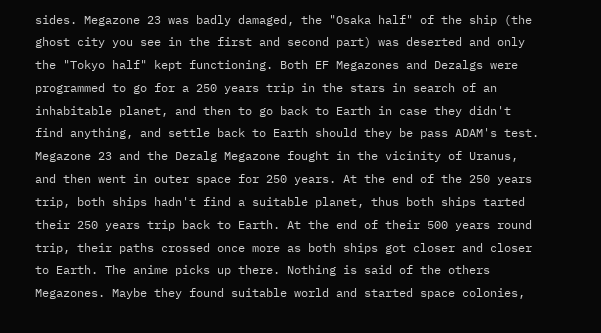sides. Megazone 23 was badly damaged, the "Osaka half" of the ship (the ghost city you see in the first and second part) was deserted and only the "Tokyo half" kept functioning. Both EF Megazones and Dezalgs were programmed to go for a 250 years trip in the stars in search of an inhabitable planet, and then to go back to Earth in case they didn't find anything, and settle back to Earth should they be pass ADAM's test. Megazone 23 and the Dezalg Megazone fought in the vicinity of Uranus, and then went in outer space for 250 years. At the end of the 250 years trip, both ships hadn't find a suitable planet, thus both ships tarted their 250 years trip back to Earth. At the end of their 500 years round trip, their paths crossed once more as both ships got closer and closer to Earth. The anime picks up there. Nothing is said of the others Megazones. Maybe they found suitable world and started space colonies,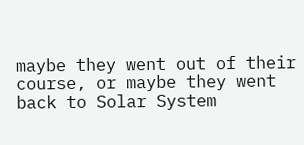maybe they went out of their course, or maybe they went back to Solar System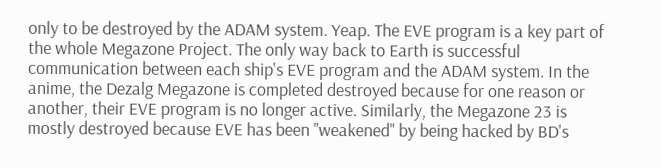only to be destroyed by the ADAM system. Yeap. The EVE program is a key part of the whole Megazone Project. The only way back to Earth is successful communication between each ship's EVE program and the ADAM system. In the anime, the Dezalg Megazone is completed destroyed because for one reason or another, their EVE program is no longer active. Similarly, the Megazone 23 is mostly destroyed because EVE has been "weakened" by being hacked by BD's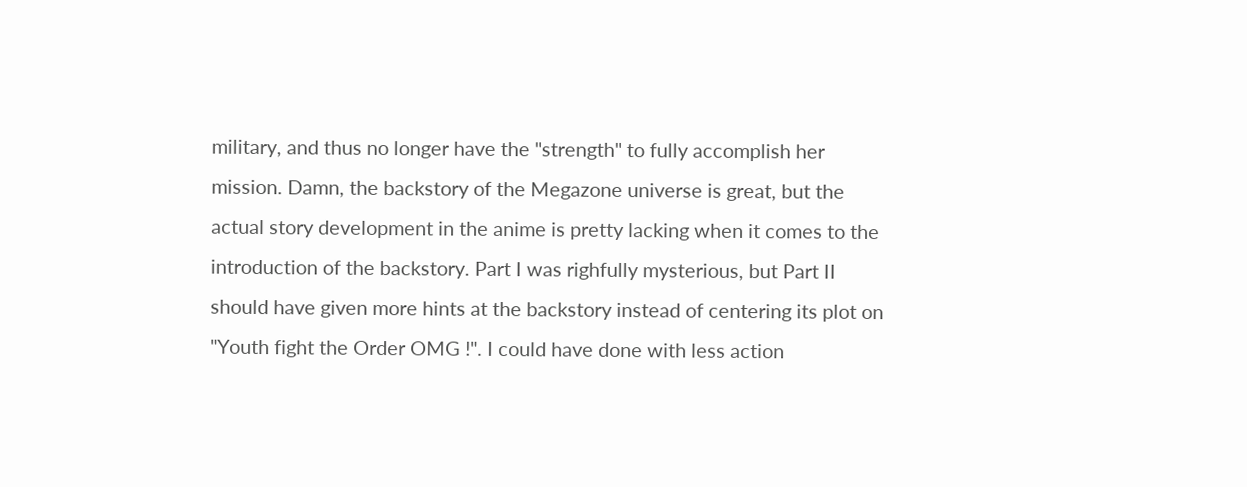military, and thus no longer have the "strength" to fully accomplish her mission. Damn, the backstory of the Megazone universe is great, but the actual story development in the anime is pretty lacking when it comes to the introduction of the backstory. Part I was righfully mysterious, but Part II should have given more hints at the backstory instead of centering its plot on "Youth fight the Order OMG !". I could have done with less action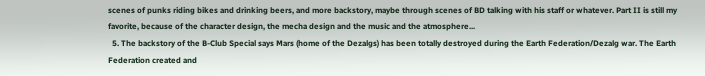scenes of punks riding bikes and drinking beers, and more backstory, maybe through scenes of BD talking with his staff or whatever. Part II is still my favorite, because of the character design, the mecha design and the music and the atmosphere...
  5. The backstory of the B-Club Special says Mars (home of the Dezalgs) has been totally destroyed during the Earth Federation/Dezalg war. The Earth Federation created and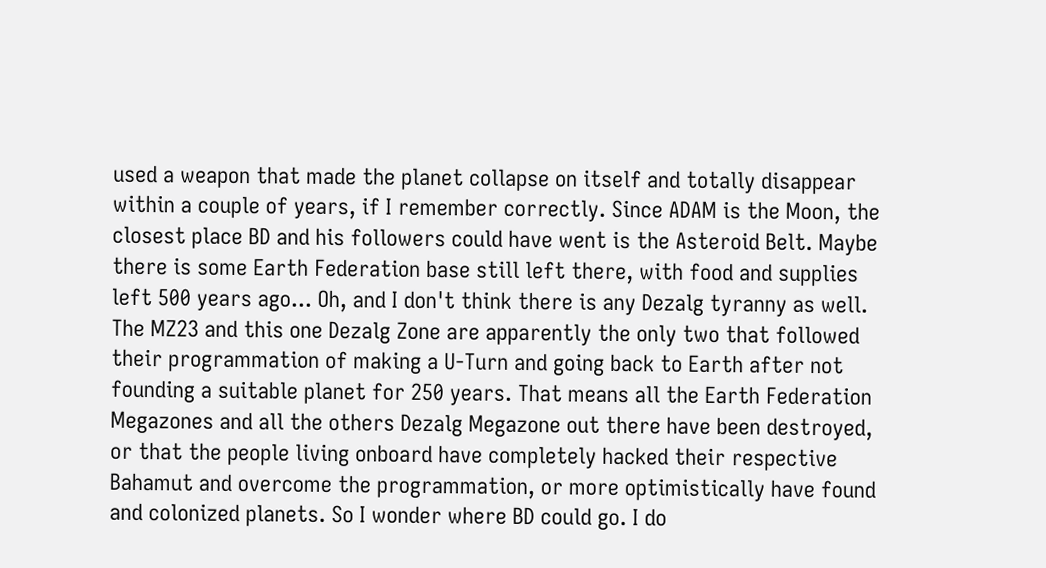used a weapon that made the planet collapse on itself and totally disappear within a couple of years, if I remember correctly. Since ADAM is the Moon, the closest place BD and his followers could have went is the Asteroid Belt. Maybe there is some Earth Federation base still left there, with food and supplies left 500 years ago... Oh, and I don't think there is any Dezalg tyranny as well. The MZ23 and this one Dezalg Zone are apparently the only two that followed their programmation of making a U-Turn and going back to Earth after not founding a suitable planet for 250 years. That means all the Earth Federation Megazones and all the others Dezalg Megazone out there have been destroyed, or that the people living onboard have completely hacked their respective Bahamut and overcome the programmation, or more optimistically have found and colonized planets. So I wonder where BD could go. I do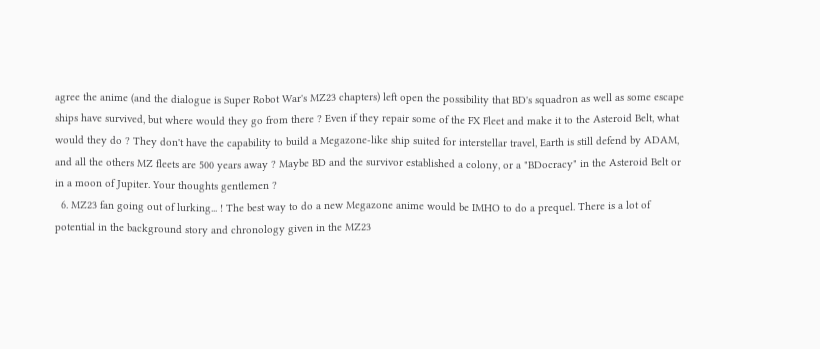agree the anime (and the dialogue is Super Robot War's MZ23 chapters) left open the possibility that BD's squadron as well as some escape ships have survived, but where would they go from there ? Even if they repair some of the FX Fleet and make it to the Asteroid Belt, what would they do ? They don't have the capability to build a Megazone-like ship suited for interstellar travel, Earth is still defend by ADAM, and all the others MZ fleets are 500 years away ? Maybe BD and the survivor established a colony, or a "BDocracy" in the Asteroid Belt or in a moon of Jupiter. Your thoughts gentlemen ?
  6. MZ23 fan going out of lurking... ! The best way to do a new Megazone anime would be IMHO to do a prequel. There is a lot of potential in the background story and chronology given in the MZ23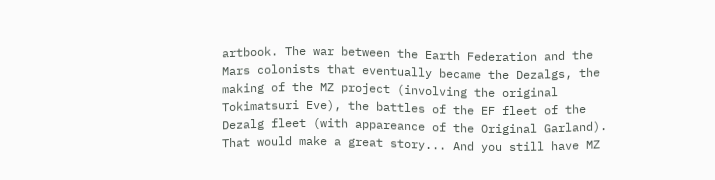artbook. The war between the Earth Federation and the Mars colonists that eventually became the Dezalgs, the making of the MZ project (involving the original Tokimatsuri Eve), the battles of the EF fleet of the Dezalg fleet (with appareance of the Original Garland). That would make a great story... And you still have MZ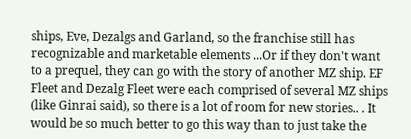ships, Eve, Dezalgs and Garland, so the franchise still has recognizable and marketable elements ...Or if they don't want to a prequel, they can go with the story of another MZ ship. EF Fleet and Dezalg Fleet were each comprised of several MZ ships (like Ginrai said), so there is a lot of room for new stories.. . It would be so much better to go this way than to just take the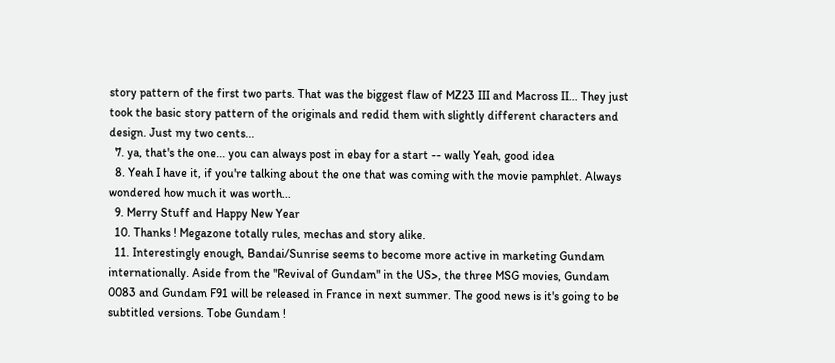story pattern of the first two parts. That was the biggest flaw of MZ23 III and Macross II... They just took the basic story pattern of the originals and redid them with slightly different characters and design. Just my two cents...
  7. ya, that's the one... you can always post in ebay for a start -- wally Yeah, good idea
  8. Yeah I have it, if you're talking about the one that was coming with the movie pamphlet. Always wondered how much it was worth...
  9. Merry Stuff and Happy New Year
  10. Thanks ! Megazone totally rules, mechas and story alike.
  11. Interestingly enough, Bandai/Sunrise seems to become more active in marketing Gundam internationally. Aside from the "Revival of Gundam" in the US>, the three MSG movies, Gundam 0083 and Gundam F91 will be released in France in next summer. The good news is it's going to be subtitled versions. Tobe Gundam !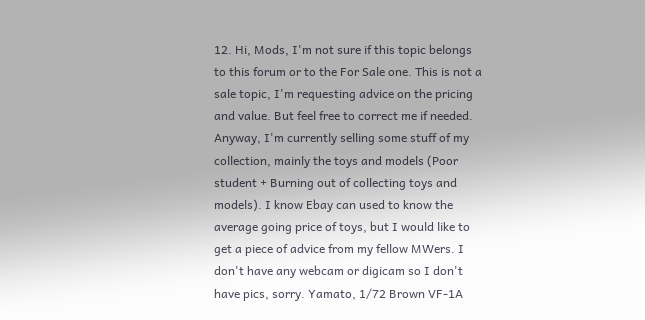12. Hi, Mods, I'm not sure if this topic belongs to this forum or to the For Sale one. This is not a sale topic, I'm requesting advice on the pricing and value. But feel free to correct me if needed. Anyway, I'm currently selling some stuff of my collection, mainly the toys and models (Poor student + Burning out of collecting toys and models). I know Ebay can used to know the average going price of toys, but I would like to get a piece of advice from my fellow MWers. I don't have any webcam or digicam so I don't have pics, sorry. Yamato, 1/72 Brown VF-1A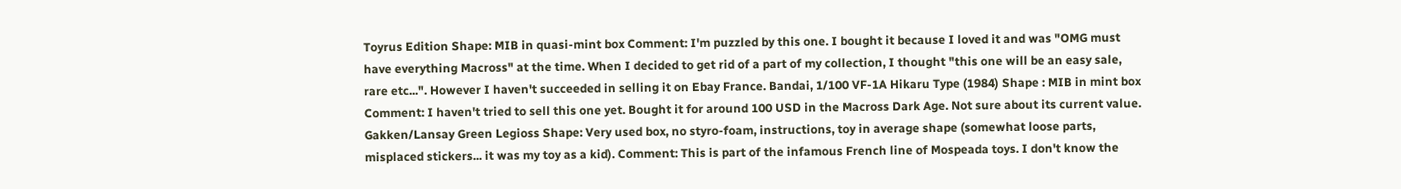Toyrus Edition Shape: MIB in quasi-mint box Comment: I'm puzzled by this one. I bought it because I loved it and was "OMG must have everything Macross" at the time. When I decided to get rid of a part of my collection, I thought "this one will be an easy sale, rare etc...". However I haven't succeeded in selling it on Ebay France. Bandai, 1/100 VF-1A Hikaru Type (1984) Shape : MIB in mint box Comment: I haven't tried to sell this one yet. Bought it for around 100 USD in the Macross Dark Age. Not sure about its current value. Gakken/Lansay Green Legioss Shape: Very used box, no styro-foam, instructions, toy in average shape (somewhat loose parts, misplaced stickers... it was my toy as a kid). Comment: This is part of the infamous French line of Mospeada toys. I don't know the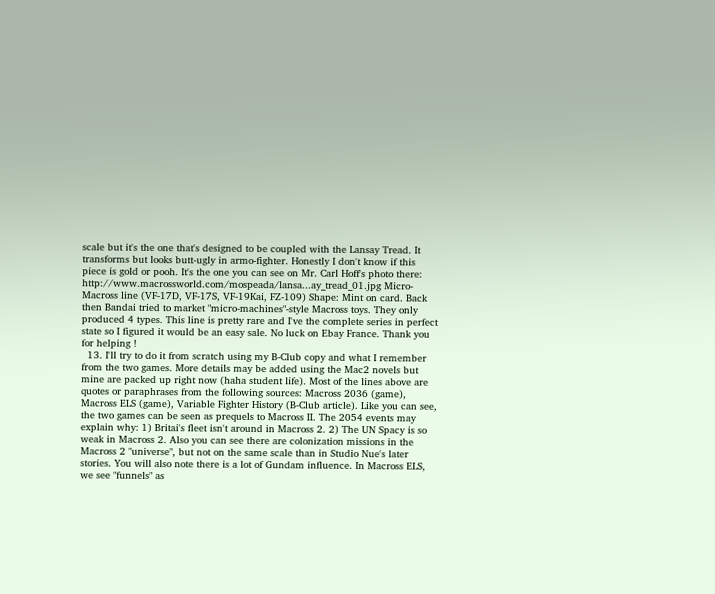scale but it's the one that's designed to be coupled with the Lansay Tread. It transforms but looks butt-ugly in armo-fighter. Honestly I don't know if this piece is gold or pooh. It's the one you can see on Mr. Carl Hoff's photo there: http://www.macrossworld.com/mospeada/lansa...ay_tread_01.jpg Micro-Macross line (VF-17D, VF-17S, VF-19Kai, FZ-109) Shape: Mint on card. Back then Bandai tried to market "micro-machines"-style Macross toys. They only produced 4 types. This line is pretty rare and I've the complete series in perfect state so I figured it would be an easy sale. No luck on Ebay France. Thank you for helping !
  13. I'll try to do it from scratch using my B-Club copy and what I remember from the two games. More details may be added using the Mac2 novels but mine are packed up right now (haha student life). Most of the lines above are quotes or paraphrases from the following sources: Macross 2036 (game), Macross ELS (game), Variable Fighter History (B-Club article). Like you can see, the two games can be seen as prequels to Macross II. The 2054 events may explain why: 1) Britai's fleet isn't around in Macross 2. 2) The UN Spacy is so weak in Macross 2. Also you can see there are colonization missions in the Macross 2 "universe", but not on the same scale than in Studio Nue's later stories. You will also note there is a lot of Gundam influence. In Macross ELS, we see "funnels" as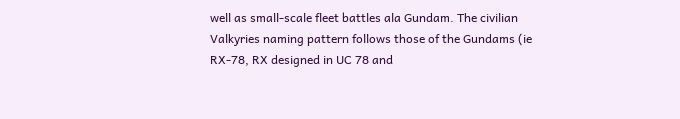well as small-scale fleet battles ala Gundam. The civilian Valkyries naming pattern follows those of the Gundams (ie RX-78, RX designed in UC 78 and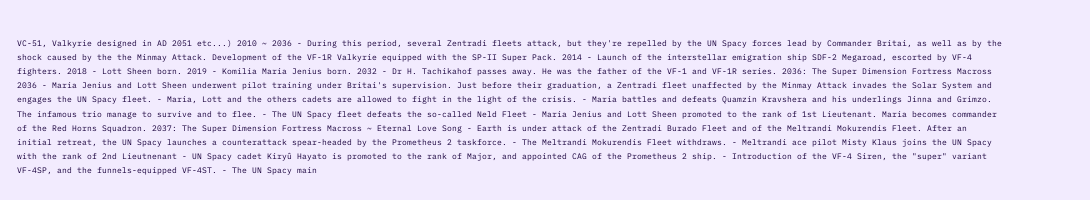VC-51, Valkyrie designed in AD 2051 etc...) 2010 ~ 2036 - During this period, several Zentradi fleets attack, but they're repelled by the UN Spacy forces lead by Commander Britai, as well as by the shock caused by the the Minmay Attack. Development of the VF-1R Valkyrie equipped with the SP-II Super Pack. 2014 - Launch of the interstellar emigration ship SDF-2 Megaroad, escorted by VF-4 fighters. 2018 - Lott Sheen born. 2019 - Komilia Maria Jenius born. 2032 - Dr H. Tachikahof passes away. He was the father of the VF-1 and VF-1R series. 2036: The Super Dimension Fortress Macross 2036 - Maria Jenius and Lott Sheen underwent pilot training under Britai's supervision. Just before their graduation, a Zentradi fleet unaffected by the Minmay Attack invades the Solar System and engages the UN Spacy fleet. - Maria, Lott and the others cadets are allowed to fight in the light of the crisis. - Maria battles and defeats Quamzin Kravshera and his underlings Jinna and Grimzo. The infamous trio manage to survive and to flee. - The UN Spacy fleet defeats the so-called Neld Fleet - Maria Jenius and Lott Sheen promoted to the rank of 1st Lieutenant. Maria becomes commander of the Red Horns Squadron. 2037: The Super Dimension Fortress Macross ~ Eternal Love Song - Earth is under attack of the Zentradi Burado Fleet and of the Meltrandi Mokurendis Fleet. After an initial retreat, the UN Spacy launches a counterattack spear-headed by the Prometheus 2 taskforce. - The Meltrandi Mokurendis Fleet withdraws. - Meltrandi ace pilot Misty Klaus joins the UN Spacy with the rank of 2nd Lieutnenant - UN Spacy cadet Kiryû Hayato is promoted to the rank of Major, and appointed CAG of the Prometheus 2 ship. - Introduction of the VF-4 Siren, the "super" variant VF-4SP, and the funnels-equipped VF-4ST. - The UN Spacy main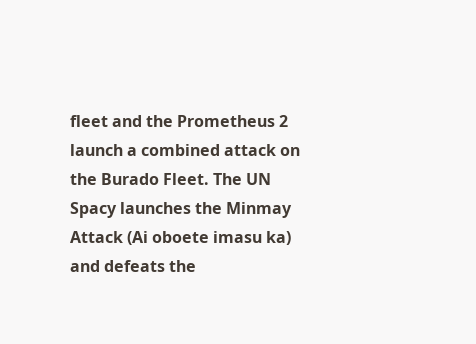fleet and the Prometheus 2 launch a combined attack on the Burado Fleet. The UN Spacy launches the Minmay Attack (Ai oboete imasu ka) and defeats the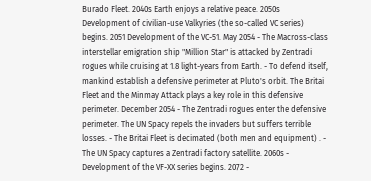Burado Fleet. 2040s Earth enjoys a relative peace. 2050s Development of civilian-use Valkyries (the so-called VC series) begins. 2051 Development of the VC-51. May 2054 - The Macross-class interstellar emigration ship "Million Star" is attacked by Zentradi rogues while cruising at 1.8 light-years from Earth. - To defend itself, mankind establish a defensive perimeter at Pluto's orbit. The Britai Fleet and the Minmay Attack plays a key role in this defensive perimeter. December 2054 - The Zentradi rogues enter the defensive perimeter. The UN Spacy repels the invaders but suffers terrible losses. - The Britai Fleet is decimated (both men and equipment) . - The UN Spacy captures a Zentradi factory satellite. 2060s - Development of the VF-XX series begins. 2072 -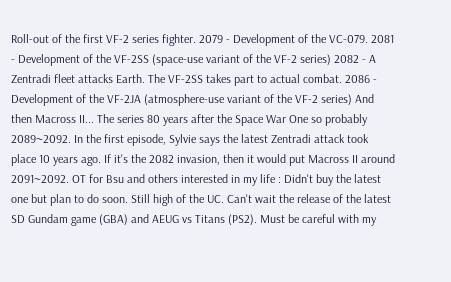Roll-out of the first VF-2 series fighter. 2079 - Development of the VC-079. 2081 - Development of the VF-2SS (space-use variant of the VF-2 series) 2082 - A Zentradi fleet attacks Earth. The VF-2SS takes part to actual combat. 2086 - Development of the VF-2JA (atmosphere-use variant of the VF-2 series) And then Macross II... The series 80 years after the Space War One so probably 2089~2092. In the first episode, Sylvie says the latest Zentradi attack took place 10 years ago. If it's the 2082 invasion, then it would put Macross II around 2091~2092. OT for Bsu and others interested in my life : Didn't buy the latest one but plan to do soon. Still high of the UC. Can't wait the release of the latest SD Gundam game (GBA) and AEUG vs Titans (PS2). Must be careful with my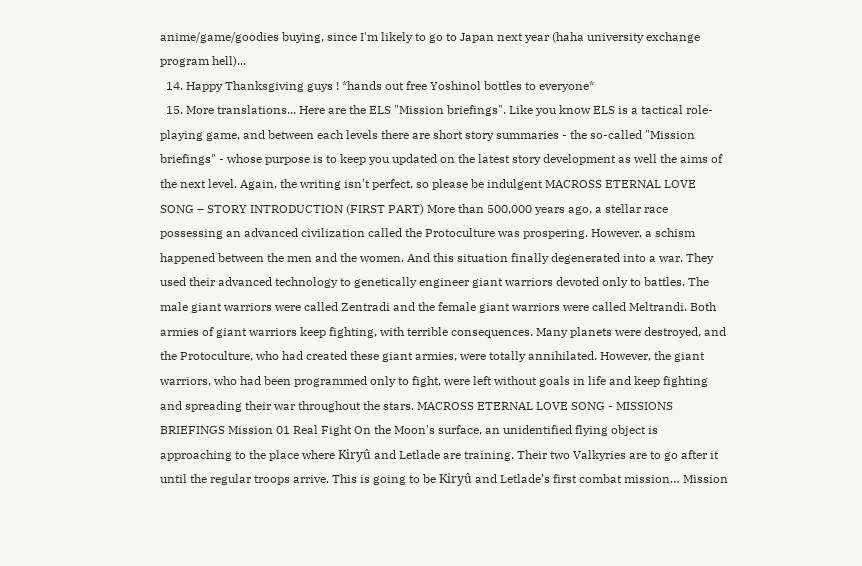anime/game/goodies buying, since I'm likely to go to Japan next year (haha university exchange program hell)...
  14. Happy Thanksgiving guys ! *hands out free Yoshinol bottles to everyone*
  15. More translations... Here are the ELS "Mission briefings". Like you know ELS is a tactical role-playing game, and between each levels there are short story summaries - the so-called "Mission briefings" - whose purpose is to keep you updated on the latest story development as well the aims of the next level. Again, the writing isn't perfect, so please be indulgent MACROSS ETERNAL LOVE SONG – STORY INTRODUCTION (FIRST PART) More than 500,000 years ago, a stellar race possessing an advanced civilization called the Protoculture was prospering. However, a schism happened between the men and the women. And this situation finally degenerated into a war. They used their advanced technology to genetically engineer giant warriors devoted only to battles. The male giant warriors were called Zentradi and the female giant warriors were called Meltrandi. Both armies of giant warriors keep fighting, with terrible consequences. Many planets were destroyed, and the Protoculture, who had created these giant armies, were totally annihilated. However, the giant warriors, who had been programmed only to fight, were left without goals in life and keep fighting and spreading their war throughout the stars. MACROSS ETERNAL LOVE SONG - MISSIONS BRIEFINGS Mission 01 Real Fight On the Moon's surface, an unidentified flying object is approaching to the place where Kiryû and Letlade are training. Their two Valkyries are to go after it until the regular troops arrive. This is going to be Kiryû and Letlade’s first combat mission… Mission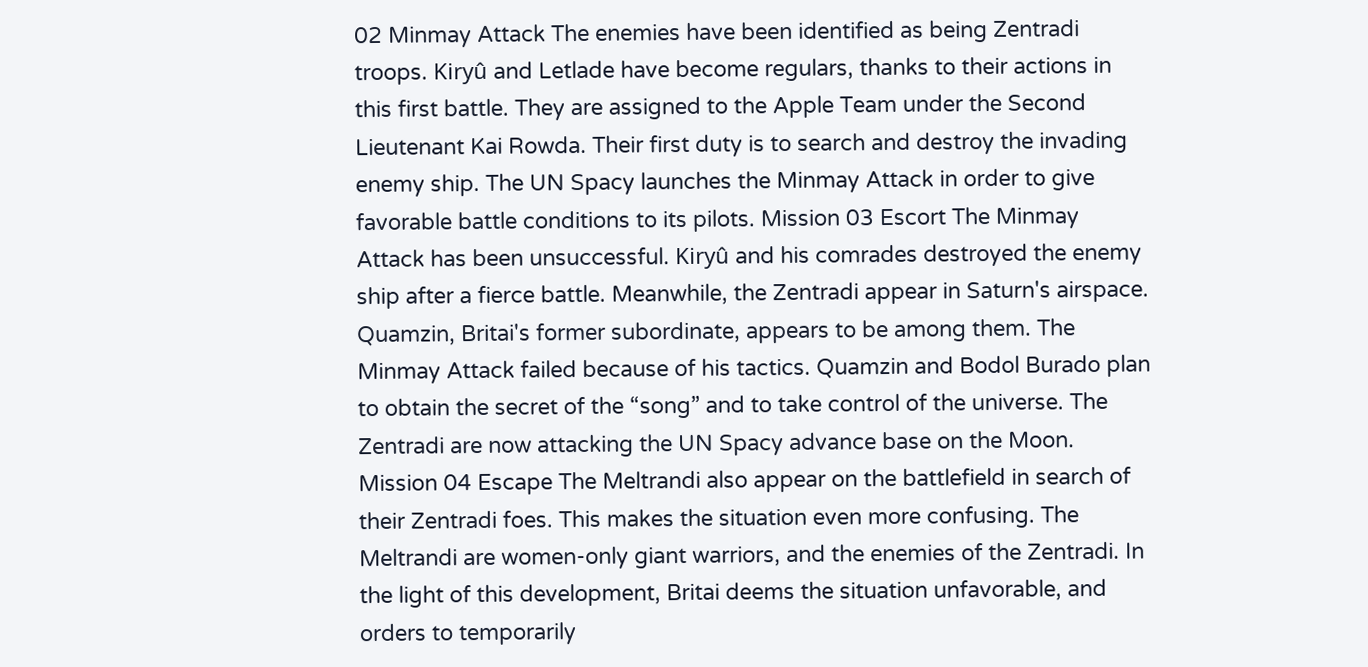02 Minmay Attack The enemies have been identified as being Zentradi troops. Kiryû and Letlade have become regulars, thanks to their actions in this first battle. They are assigned to the Apple Team under the Second Lieutenant Kai Rowda. Their first duty is to search and destroy the invading enemy ship. The UN Spacy launches the Minmay Attack in order to give favorable battle conditions to its pilots. Mission 03 Escort The Minmay Attack has been unsuccessful. Kiryû and his comrades destroyed the enemy ship after a fierce battle. Meanwhile, the Zentradi appear in Saturn's airspace. Quamzin, Britai's former subordinate, appears to be among them. The Minmay Attack failed because of his tactics. Quamzin and Bodol Burado plan to obtain the secret of the “song” and to take control of the universe. The Zentradi are now attacking the UN Spacy advance base on the Moon. Mission 04 Escape The Meltrandi also appear on the battlefield in search of their Zentradi foes. This makes the situation even more confusing. The Meltrandi are women-only giant warriors, and the enemies of the Zentradi. In the light of this development, Britai deems the situation unfavorable, and orders to temporarily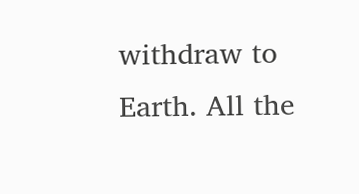withdraw to Earth. All the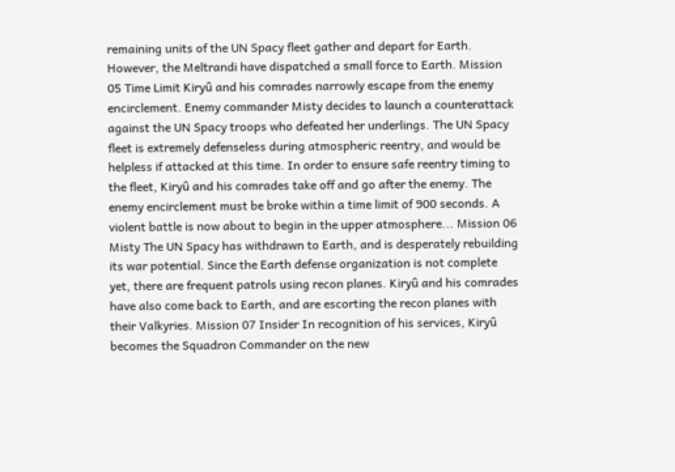remaining units of the UN Spacy fleet gather and depart for Earth. However, the Meltrandi have dispatched a small force to Earth. Mission 05 Time Limit Kiryû and his comrades narrowly escape from the enemy encirclement. Enemy commander Misty decides to launch a counterattack against the UN Spacy troops who defeated her underlings. The UN Spacy fleet is extremely defenseless during atmospheric reentry, and would be helpless if attacked at this time. In order to ensure safe reentry timing to the fleet, Kiryû and his comrades take off and go after the enemy. The enemy encirclement must be broke within a time limit of 900 seconds. A violent battle is now about to begin in the upper atmosphere... Mission 06 Misty The UN Spacy has withdrawn to Earth, and is desperately rebuilding its war potential. Since the Earth defense organization is not complete yet, there are frequent patrols using recon planes. Kiryû and his comrades have also come back to Earth, and are escorting the recon planes with their Valkyries. Mission 07 Insider In recognition of his services, Kiryû becomes the Squadron Commander on the new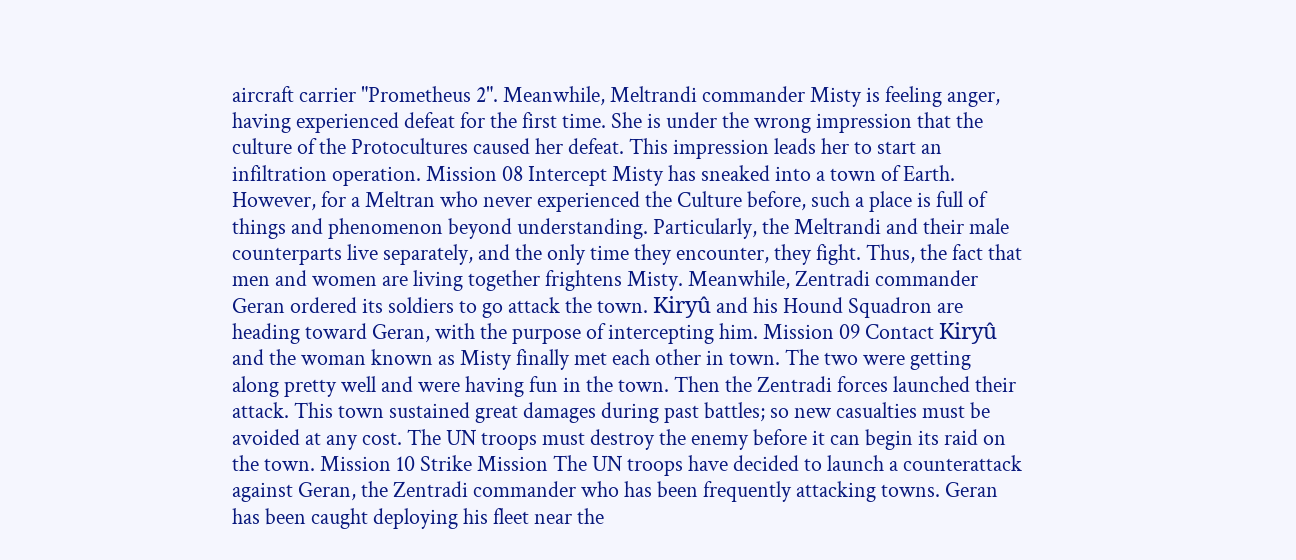aircraft carrier "Prometheus 2". Meanwhile, Meltrandi commander Misty is feeling anger, having experienced defeat for the first time. She is under the wrong impression that the culture of the Protocultures caused her defeat. This impression leads her to start an infiltration operation. Mission 08 Intercept Misty has sneaked into a town of Earth. However, for a Meltran who never experienced the Culture before, such a place is full of things and phenomenon beyond understanding. Particularly, the Meltrandi and their male counterparts live separately, and the only time they encounter, they fight. Thus, the fact that men and women are living together frightens Misty. Meanwhile, Zentradi commander Geran ordered its soldiers to go attack the town. Kiryû and his Hound Squadron are heading toward Geran, with the purpose of intercepting him. Mission 09 Contact Kiryû and the woman known as Misty finally met each other in town. The two were getting along pretty well and were having fun in the town. Then the Zentradi forces launched their attack. This town sustained great damages during past battles; so new casualties must be avoided at any cost. The UN troops must destroy the enemy before it can begin its raid on the town. Mission 10 Strike Mission The UN troops have decided to launch a counterattack against Geran, the Zentradi commander who has been frequently attacking towns. Geran has been caught deploying his fleet near the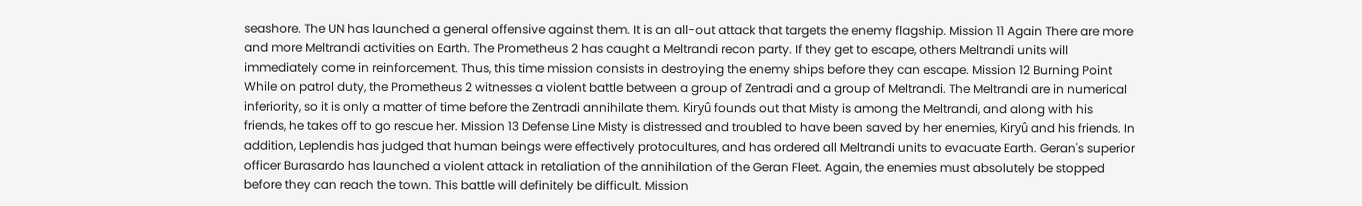seashore. The UN has launched a general offensive against them. It is an all-out attack that targets the enemy flagship. Mission 11 Again There are more and more Meltrandi activities on Earth. The Prometheus 2 has caught a Meltrandi recon party. If they get to escape, others Meltrandi units will immediately come in reinforcement. Thus, this time mission consists in destroying the enemy ships before they can escape. Mission 12 Burning Point While on patrol duty, the Prometheus 2 witnesses a violent battle between a group of Zentradi and a group of Meltrandi. The Meltrandi are in numerical inferiority, so it is only a matter of time before the Zentradi annihilate them. Kiryû founds out that Misty is among the Meltrandi, and along with his friends, he takes off to go rescue her. Mission 13 Defense Line Misty is distressed and troubled to have been saved by her enemies, Kiryû and his friends. In addition, Leplendis has judged that human beings were effectively protocultures, and has ordered all Meltrandi units to evacuate Earth. Geran's superior officer Burasardo has launched a violent attack in retaliation of the annihilation of the Geran Fleet. Again, the enemies must absolutely be stopped before they can reach the town. This battle will definitely be difficult. Mission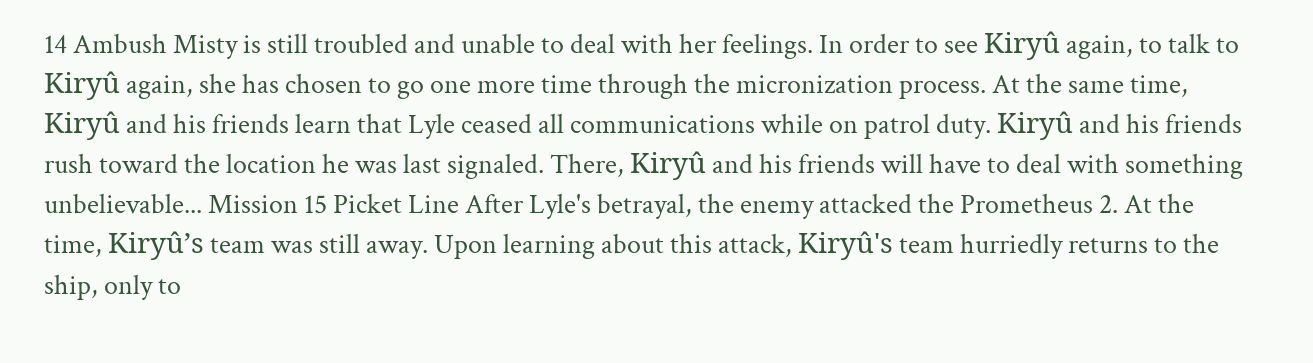14 Ambush Misty is still troubled and unable to deal with her feelings. In order to see Kiryû again, to talk to Kiryû again, she has chosen to go one more time through the micronization process. At the same time, Kiryû and his friends learn that Lyle ceased all communications while on patrol duty. Kiryû and his friends rush toward the location he was last signaled. There, Kiryû and his friends will have to deal with something unbelievable... Mission 15 Picket Line After Lyle's betrayal, the enemy attacked the Prometheus 2. At the time, Kiryû’s team was still away. Upon learning about this attack, Kiryû's team hurriedly returns to the ship, only to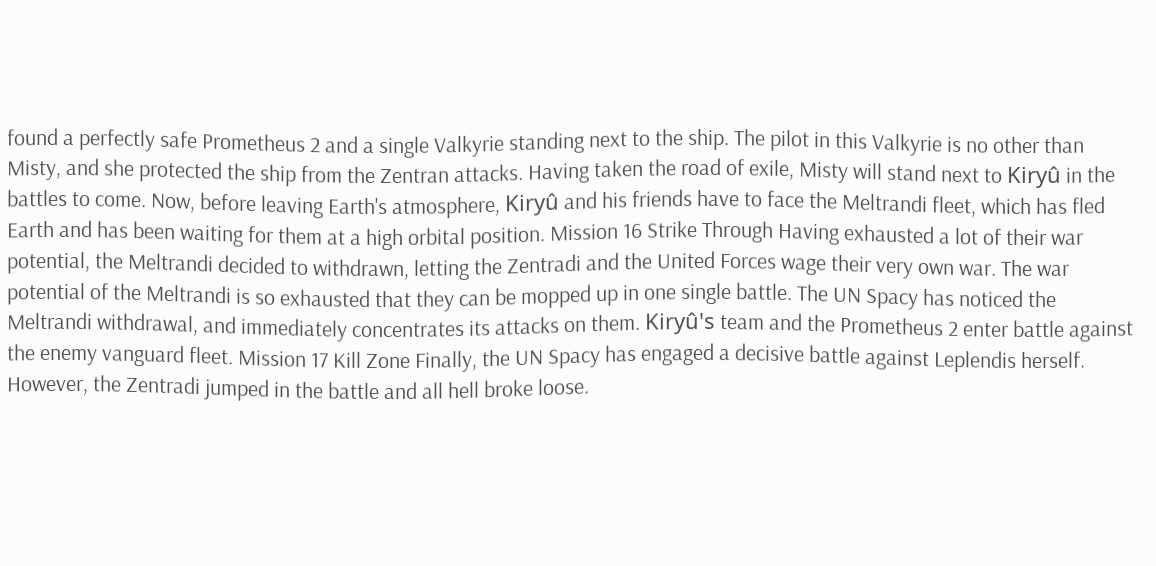found a perfectly safe Prometheus 2 and a single Valkyrie standing next to the ship. The pilot in this Valkyrie is no other than Misty, and she protected the ship from the Zentran attacks. Having taken the road of exile, Misty will stand next to Kiryû in the battles to come. Now, before leaving Earth's atmosphere, Kiryû and his friends have to face the Meltrandi fleet, which has fled Earth and has been waiting for them at a high orbital position. Mission 16 Strike Through Having exhausted a lot of their war potential, the Meltrandi decided to withdrawn, letting the Zentradi and the United Forces wage their very own war. The war potential of the Meltrandi is so exhausted that they can be mopped up in one single battle. The UN Spacy has noticed the Meltrandi withdrawal, and immediately concentrates its attacks on them. Kiryû's team and the Prometheus 2 enter battle against the enemy vanguard fleet. Mission 17 Kill Zone Finally, the UN Spacy has engaged a decisive battle against Leplendis herself. However, the Zentradi jumped in the battle and all hell broke loose.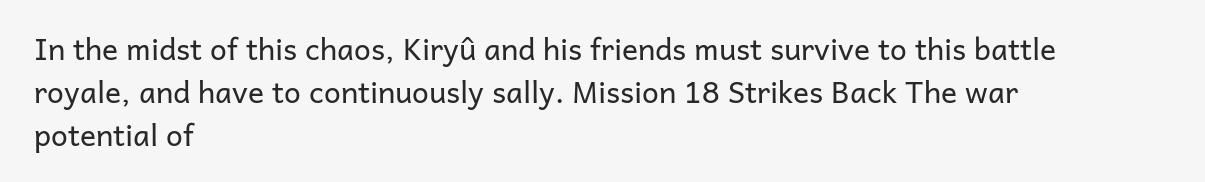In the midst of this chaos, Kiryû and his friends must survive to this battle royale, and have to continuously sally. Mission 18 Strikes Back The war potential of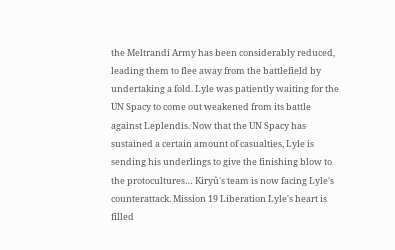the Meltrandi Army has been considerably reduced, leading them to flee away from the battlefield by undertaking a fold. Lyle was patiently waiting for the UN Spacy to come out weakened from its battle against Leplendis. Now that the UN Spacy has sustained a certain amount of casualties, Lyle is sending his underlings to give the finishing blow to the protocultures… Kiryû's team is now facing Lyle's counterattack. Mission 19 Liberation Lyle's heart is filled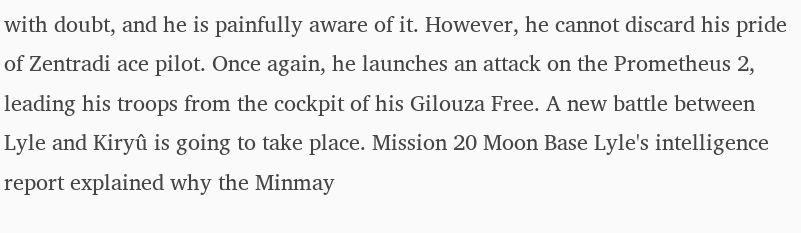with doubt, and he is painfully aware of it. However, he cannot discard his pride of Zentradi ace pilot. Once again, he launches an attack on the Prometheus 2, leading his troops from the cockpit of his Gilouza Free. A new battle between Lyle and Kiryû is going to take place. Mission 20 Moon Base Lyle's intelligence report explained why the Minmay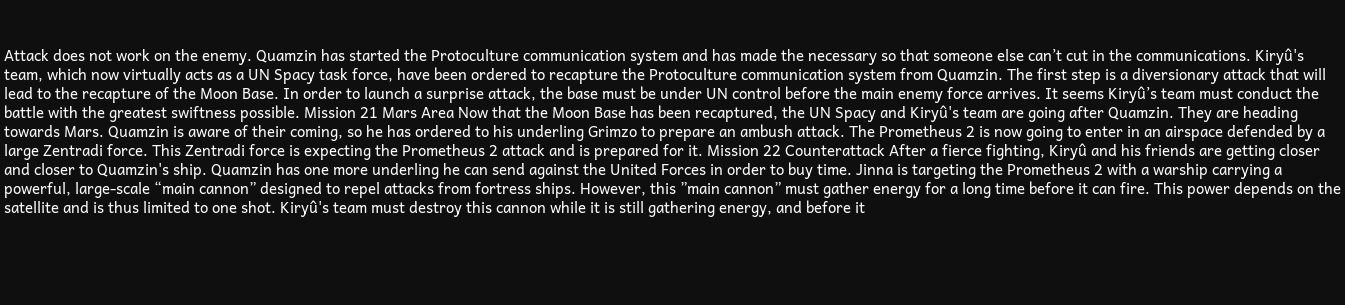Attack does not work on the enemy. Quamzin has started the Protoculture communication system and has made the necessary so that someone else can’t cut in the communications. Kiryû's team, which now virtually acts as a UN Spacy task force, have been ordered to recapture the Protoculture communication system from Quamzin. The first step is a diversionary attack that will lead to the recapture of the Moon Base. In order to launch a surprise attack, the base must be under UN control before the main enemy force arrives. It seems Kiryû’s team must conduct the battle with the greatest swiftness possible. Mission 21 Mars Area Now that the Moon Base has been recaptured, the UN Spacy and Kiryû's team are going after Quamzin. They are heading towards Mars. Quamzin is aware of their coming, so he has ordered to his underling Grimzo to prepare an ambush attack. The Prometheus 2 is now going to enter in an airspace defended by a large Zentradi force. This Zentradi force is expecting the Prometheus 2 attack and is prepared for it. Mission 22 Counterattack After a fierce fighting, Kiryû and his friends are getting closer and closer to Quamzin's ship. Quamzin has one more underling he can send against the United Forces in order to buy time. Jinna is targeting the Prometheus 2 with a warship carrying a powerful, large-scale “main cannon” designed to repel attacks from fortress ships. However, this ”main cannon” must gather energy for a long time before it can fire. This power depends on the satellite and is thus limited to one shot. Kiryû's team must destroy this cannon while it is still gathering energy, and before it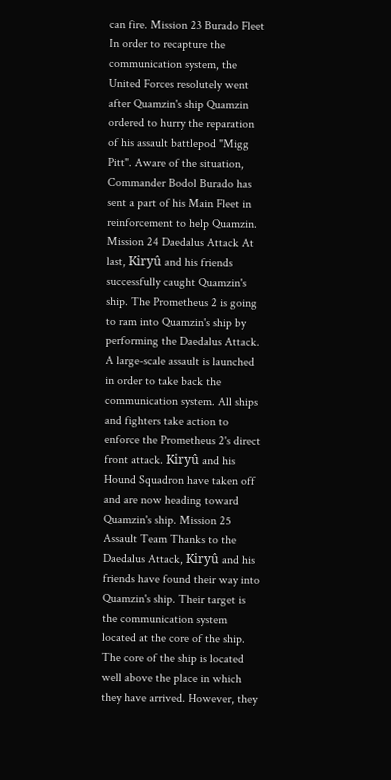can fire. Mission 23 Burado Fleet In order to recapture the communication system, the United Forces resolutely went after Quamzin's ship Quamzin ordered to hurry the reparation of his assault battlepod "Migg Pitt". Aware of the situation, Commander Bodol Burado has sent a part of his Main Fleet in reinforcement to help Quamzin. Mission 24 Daedalus Attack At last, Kiryû and his friends successfully caught Quamzin's ship. The Prometheus 2 is going to ram into Quamzin's ship by performing the Daedalus Attack. A large-scale assault is launched in order to take back the communication system. All ships and fighters take action to enforce the Prometheus 2's direct front attack. Kiryû and his Hound Squadron have taken off and are now heading toward Quamzin's ship. Mission 25 Assault Team Thanks to the Daedalus Attack, Kiryû and his friends have found their way into Quamzin's ship. Their target is the communication system located at the core of the ship. The core of the ship is located well above the place in which they have arrived. However, they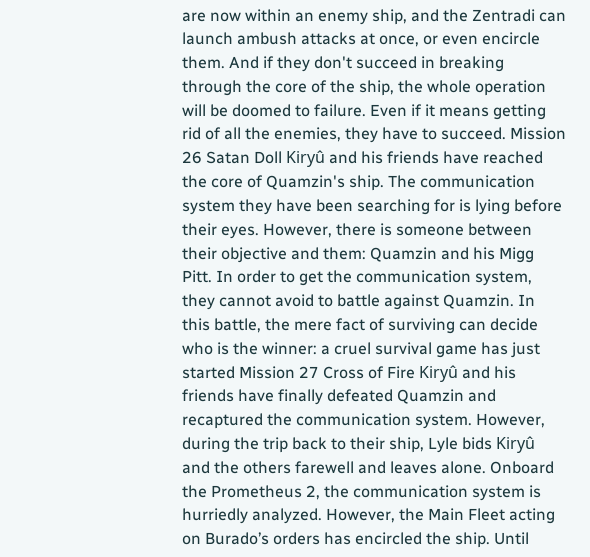are now within an enemy ship, and the Zentradi can launch ambush attacks at once, or even encircle them. And if they don't succeed in breaking through the core of the ship, the whole operation will be doomed to failure. Even if it means getting rid of all the enemies, they have to succeed. Mission 26 Satan Doll Kiryû and his friends have reached the core of Quamzin's ship. The communication system they have been searching for is lying before their eyes. However, there is someone between their objective and them: Quamzin and his Migg Pitt. In order to get the communication system, they cannot avoid to battle against Quamzin. In this battle, the mere fact of surviving can decide who is the winner: a cruel survival game has just started Mission 27 Cross of Fire Kiryû and his friends have finally defeated Quamzin and recaptured the communication system. However, during the trip back to their ship, Lyle bids Kiryû and the others farewell and leaves alone. Onboard the Prometheus 2, the communication system is hurriedly analyzed. However, the Main Fleet acting on Burado’s orders has encircled the ship. Until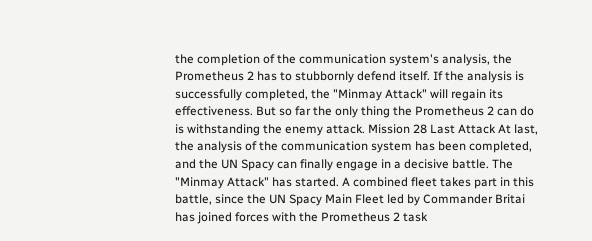the completion of the communication system's analysis, the Prometheus 2 has to stubbornly defend itself. If the analysis is successfully completed, the "Minmay Attack" will regain its effectiveness. But so far the only thing the Prometheus 2 can do is withstanding the enemy attack. Mission 28 Last Attack At last, the analysis of the communication system has been completed, and the UN Spacy can finally engage in a decisive battle. The "Minmay Attack" has started. A combined fleet takes part in this battle, since the UN Spacy Main Fleet led by Commander Britai has joined forces with the Prometheus 2 task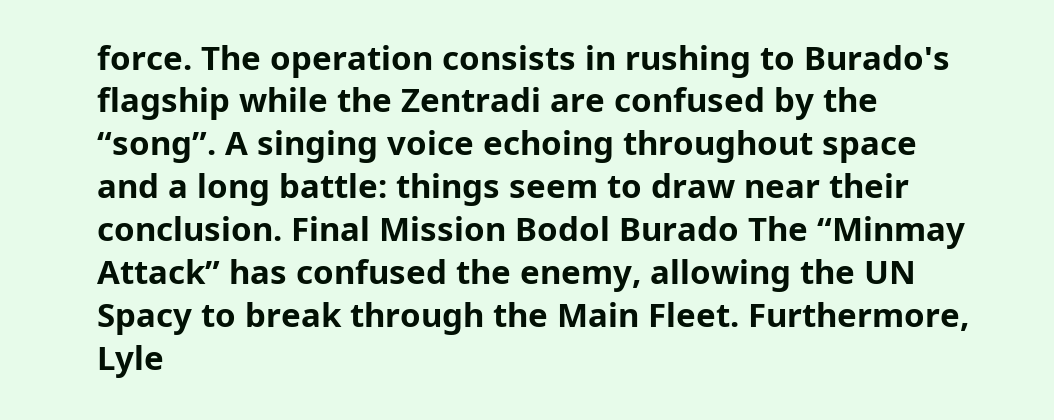force. The operation consists in rushing to Burado's flagship while the Zentradi are confused by the “song”. A singing voice echoing throughout space and a long battle: things seem to draw near their conclusion. Final Mission Bodol Burado The “Minmay Attack” has confused the enemy, allowing the UN Spacy to break through the Main Fleet. Furthermore, Lyle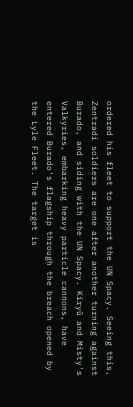ordered his fleet to support the UN Spacy. Seeing this, Zentradi soldiers are one after another turning against Burado, and siding with the UN Spacy. Kiryû and Misty's Valkyries, embarking heavy particle cannons, have entered Burado's flagship through the breach opened by the Lyle Fleet. The target is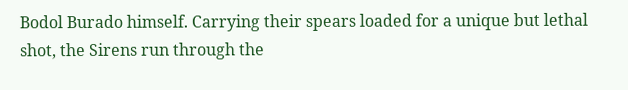Bodol Burado himself. Carrying their spears loaded for a unique but lethal shot, the Sirens run through the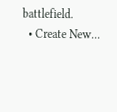battlefield.
  • Create New...